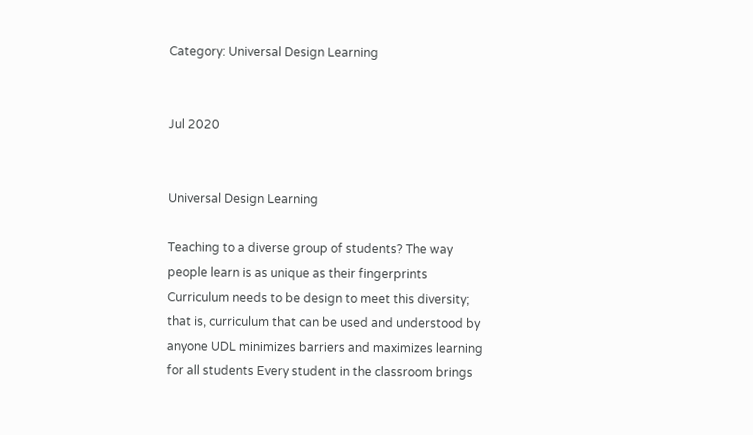Category: Universal Design Learning


Jul 2020


Universal Design Learning

Teaching to a diverse group of students? The way people learn is as unique as their fingerprints Curriculum needs to be design to meet this diversity; that is, curriculum that can be used and understood by anyone UDL minimizes barriers and maximizes learning for all students Every student in the classroom brings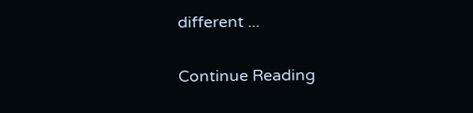different ...

Continue Reading